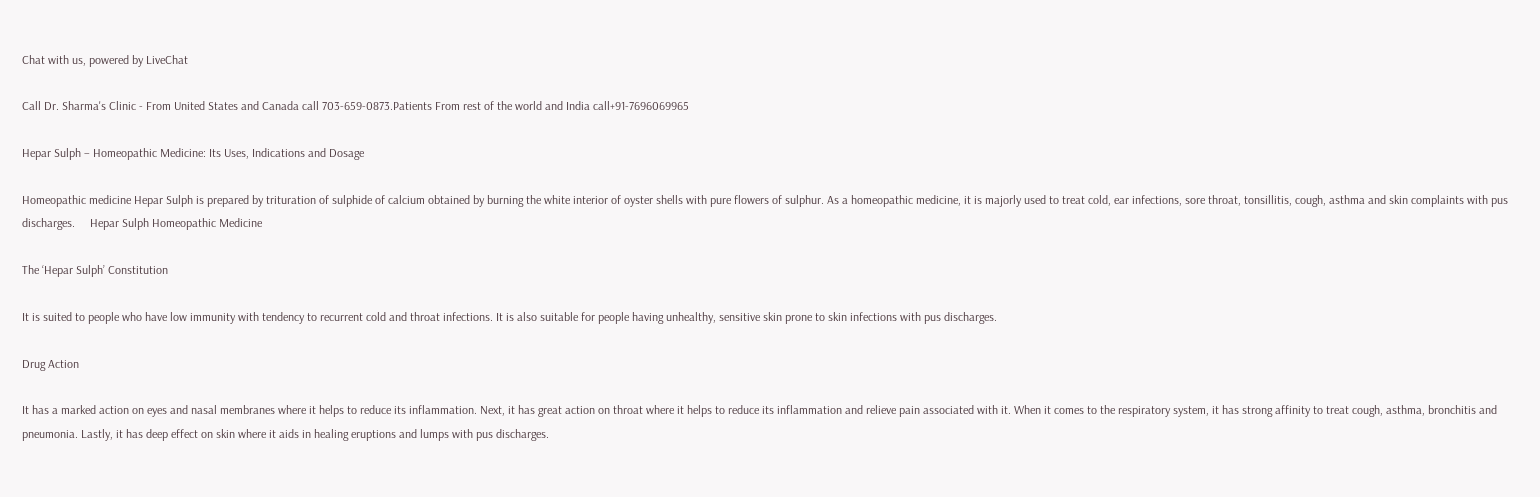Chat with us, powered by LiveChat

Call Dr. Sharma's Clinic - From United States and Canada call 703-659-0873.Patients From rest of the world and India call+91-7696069965

Hepar Sulph – Homeopathic Medicine: Its Uses, Indications and Dosage

Homeopathic medicine Hepar Sulph is prepared by trituration of sulphide of calcium obtained by burning the white interior of oyster shells with pure flowers of sulphur. As a homeopathic medicine, it is majorly used to treat cold, ear infections, sore throat, tonsillitis, cough, asthma and skin complaints with pus discharges.     Hepar Sulph Homeopathic Medicine

The ‘Hepar Sulph’ Constitution

It is suited to people who have low immunity with tendency to recurrent cold and throat infections. It is also suitable for people having unhealthy, sensitive skin prone to skin infections with pus discharges.

Drug Action

It has a marked action on eyes and nasal membranes where it helps to reduce its inflammation. Next, it has great action on throat where it helps to reduce its inflammation and relieve pain associated with it. When it comes to the respiratory system, it has strong affinity to treat cough, asthma, bronchitis and pneumonia. Lastly, it has deep effect on skin where it aids in healing eruptions and lumps with pus discharges.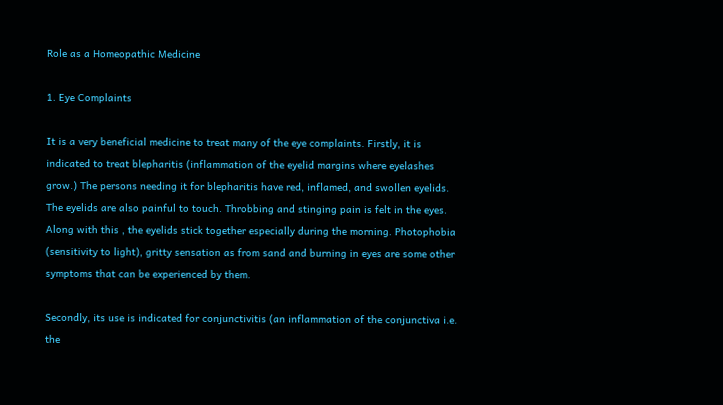Role as a Homeopathic Medicine

1. Eye Complaints

It is a very beneficial medicine to treat many of the eye complaints. Firstly, it is indicated to treat blepharitis (inflammation of the eyelid margins where eyelashes grow.) The persons needing it for blepharitis have red, inflamed, and swollen eyelids. The eyelids are also painful to touch. Throbbing and stinging pain is felt in the eyes. Along with this , the eyelids stick together especially during the morning. Photophobia (sensitivity to light), gritty sensation as from sand and burning in eyes are some other symptoms that can be experienced by them.

Secondly, its use is indicated for conjunctivitis (an inflammation of the conjunctiva i.e. the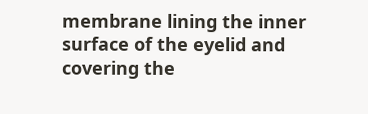membrane lining the inner surface of the eyelid and covering the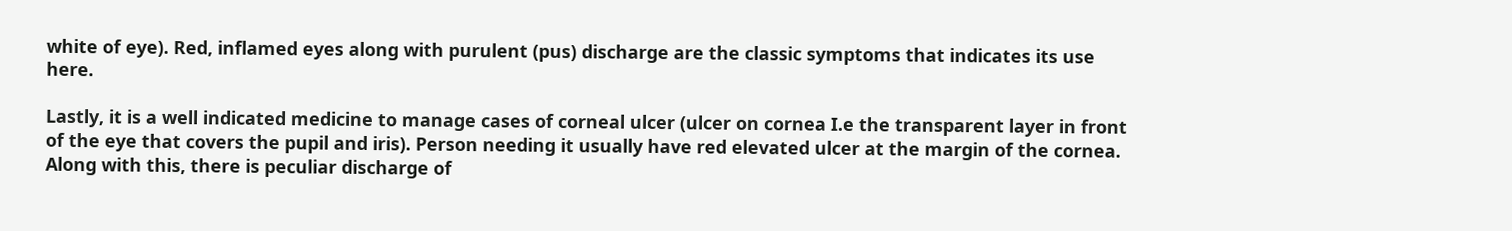white of eye). Red, inflamed eyes along with purulent (pus) discharge are the classic symptoms that indicates its use here.

Lastly, it is a well indicated medicine to manage cases of corneal ulcer (ulcer on cornea I.e the transparent layer in front of the eye that covers the pupil and iris). Person needing it usually have red elevated ulcer at the margin of the cornea. Along with this, there is peculiar discharge of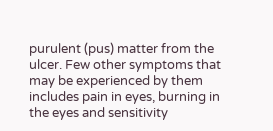purulent (pus) matter from the ulcer. Few other symptoms that may be experienced by them includes pain in eyes, burning in the eyes and sensitivity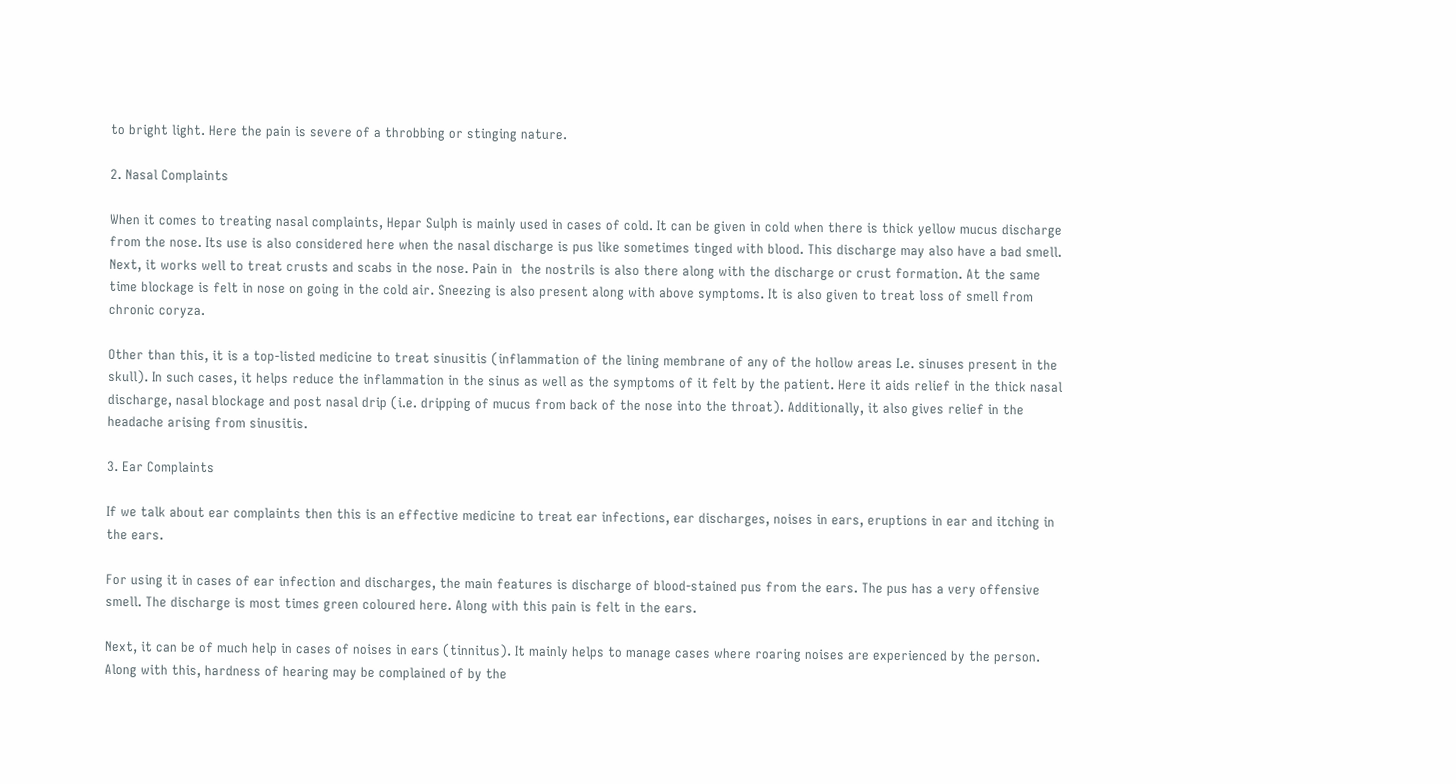to bright light. Here the pain is severe of a throbbing or stinging nature.

2. Nasal Complaints

When it comes to treating nasal complaints, Hepar Sulph is mainly used in cases of cold. It can be given in cold when there is thick yellow mucus discharge from the nose. Its use is also considered here when the nasal discharge is pus like sometimes tinged with blood. This discharge may also have a bad smell. Next, it works well to treat crusts and scabs in the nose. Pain in  the nostrils is also there along with the discharge or crust formation. At the same time blockage is felt in nose on going in the cold air. Sneezing is also present along with above symptoms. It is also given to treat loss of smell from chronic coryza.

Other than this, it is a top-listed medicine to treat sinusitis (inflammation of the lining membrane of any of the hollow areas I.e. sinuses present in the skull). In such cases, it helps reduce the inflammation in the sinus as well as the symptoms of it felt by the patient. Here it aids relief in the thick nasal discharge, nasal blockage and post nasal drip (i.e. dripping of mucus from back of the nose into the throat). Additionally, it also gives relief in the headache arising from sinusitis.

3. Ear Complaints

If we talk about ear complaints then this is an effective medicine to treat ear infections, ear discharges, noises in ears, eruptions in ear and itching in the ears.

For using it in cases of ear infection and discharges, the main features is discharge of blood-stained pus from the ears. The pus has a very offensive smell. The discharge is most times green coloured here. Along with this pain is felt in the ears.

Next, it can be of much help in cases of noises in ears (tinnitus). It mainly helps to manage cases where roaring noises are experienced by the person. Along with this, hardness of hearing may be complained of by the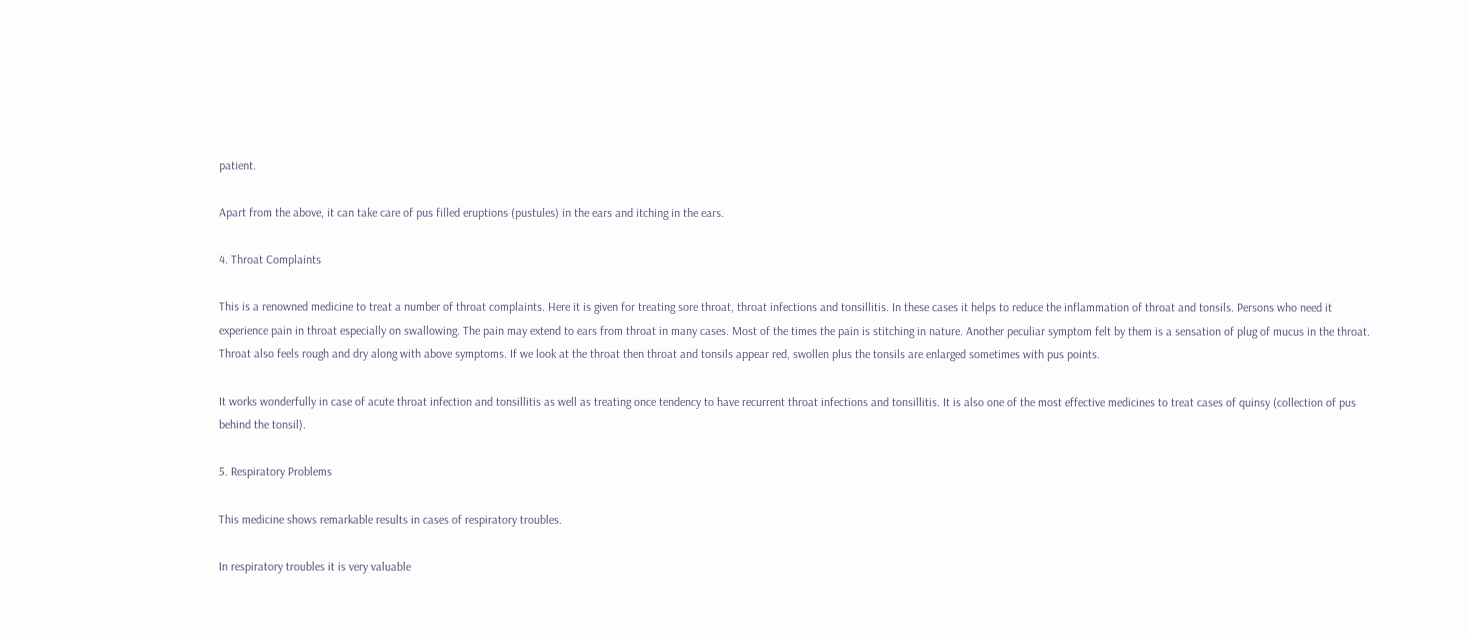patient.

Apart from the above, it can take care of pus filled eruptions (pustules) in the ears and itching in the ears.

4. Throat Complaints

This is a renowned medicine to treat a number of throat complaints. Here it is given for treating sore throat, throat infections and tonsillitis. In these cases it helps to reduce the inflammation of throat and tonsils. Persons who need it experience pain in throat especially on swallowing. The pain may extend to ears from throat in many cases. Most of the times the pain is stitching in nature. Another peculiar symptom felt by them is a sensation of plug of mucus in the throat.  Throat also feels rough and dry along with above symptoms. If we look at the throat then throat and tonsils appear red, swollen plus the tonsils are enlarged sometimes with pus points.

It works wonderfully in case of acute throat infection and tonsillitis as well as treating once tendency to have recurrent throat infections and tonsillitis. It is also one of the most effective medicines to treat cases of quinsy (collection of pus behind the tonsil).

5. Respiratory Problems

This medicine shows remarkable results in cases of respiratory troubles.

In respiratory troubles it is very valuable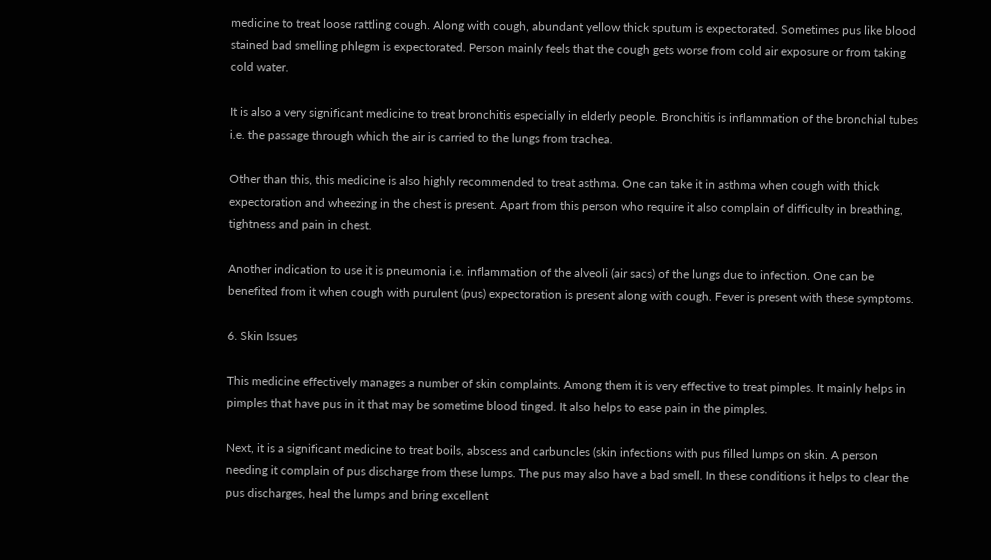medicine to treat loose rattling cough. Along with cough, abundant yellow thick sputum is expectorated. Sometimes pus like blood stained bad smelling phlegm is expectorated. Person mainly feels that the cough gets worse from cold air exposure or from taking cold water.

It is also a very significant medicine to treat bronchitis especially in elderly people. Bronchitis is inflammation of the bronchial tubes i.e. the passage through which the air is carried to the lungs from trachea.

Other than this, this medicine is also highly recommended to treat asthma. One can take it in asthma when cough with thick expectoration and wheezing in the chest is present. Apart from this person who require it also complain of difficulty in breathing, tightness and pain in chest.

Another indication to use it is pneumonia i.e. inflammation of the alveoli (air sacs) of the lungs due to infection. One can be benefited from it when cough with purulent (pus) expectoration is present along with cough. Fever is present with these symptoms.

6. Skin Issues

This medicine effectively manages a number of skin complaints. Among them it is very effective to treat pimples. It mainly helps in pimples that have pus in it that may be sometime blood tinged. It also helps to ease pain in the pimples.

Next, it is a significant medicine to treat boils, abscess and carbuncles (skin infections with pus filled lumps on skin. A person needing it complain of pus discharge from these lumps. The pus may also have a bad smell. In these conditions it helps to clear the pus discharges, heal the lumps and bring excellent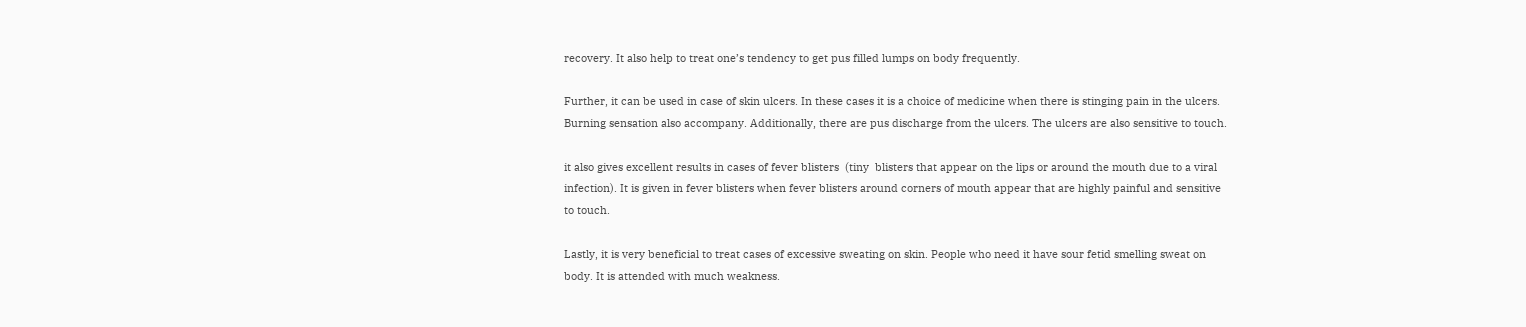recovery. It also help to treat one’s tendency to get pus filled lumps on body frequently.

Further, it can be used in case of skin ulcers. In these cases it is a choice of medicine when there is stinging pain in the ulcers. Burning sensation also accompany. Additionally, there are pus discharge from the ulcers. The ulcers are also sensitive to touch.

it also gives excellent results in cases of fever blisters  (tiny  blisters that appear on the lips or around the mouth due to a viral infection). It is given in fever blisters when fever blisters around corners of mouth appear that are highly painful and sensitive to touch.

Lastly, it is very beneficial to treat cases of excessive sweating on skin. People who need it have sour fetid smelling sweat on body. It is attended with much weakness.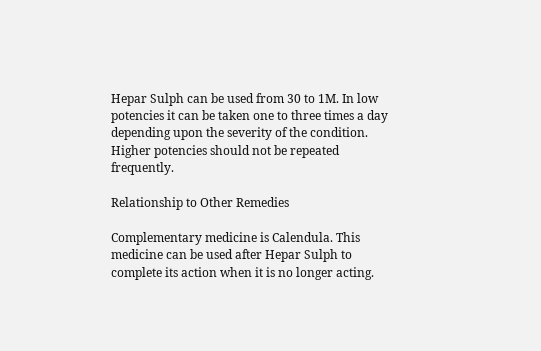Hepar Sulph can be used from 30 to 1M. In low potencies it can be taken one to three times a day depending upon the severity of the condition. Higher potencies should not be repeated frequently.

Relationship to Other Remedies

Complementary medicine is Calendula. This medicine can be used after Hepar Sulph to complete its action when it is no longer acting.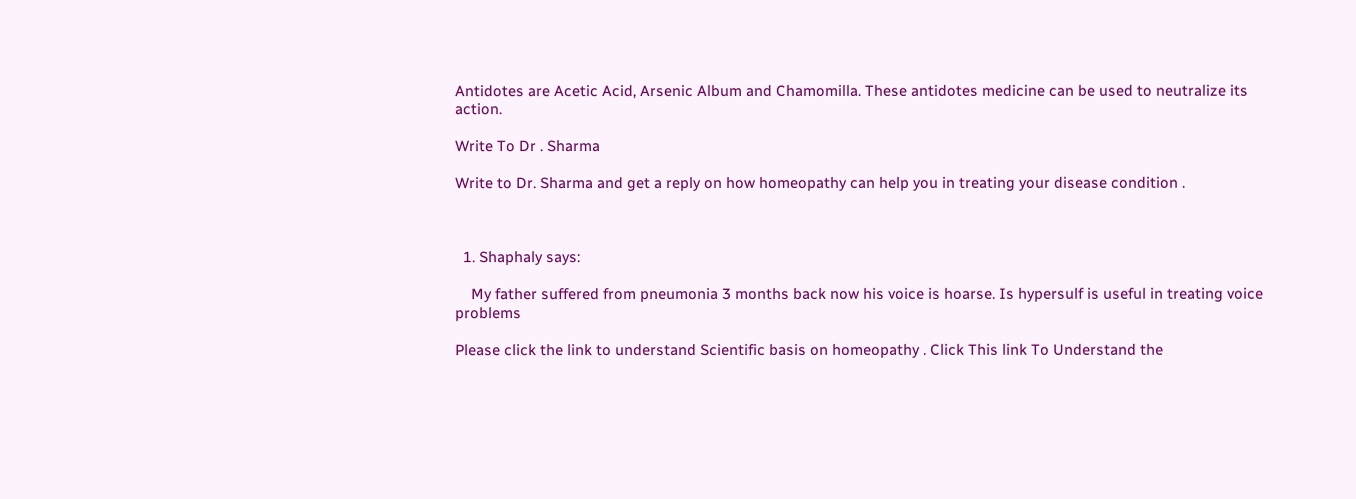Antidotes are Acetic Acid, Arsenic Album and Chamomilla. These antidotes medicine can be used to neutralize its action.

Write To Dr . Sharma

Write to Dr. Sharma and get a reply on how homeopathy can help you in treating your disease condition .



  1. Shaphaly says:

    My father suffered from pneumonia 3 months back now his voice is hoarse. Is hypersulf is useful in treating voice problems

Please click the link to understand Scientific basis on homeopathy . Click This link To Understand the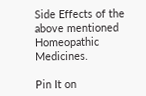Side Effects of the above mentioned Homeopathic Medicines.

Pin It on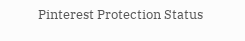Pinterest Protection Status